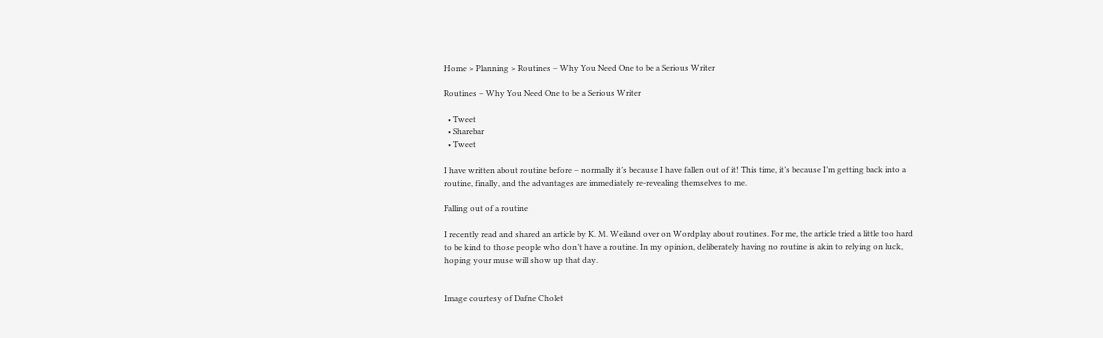Home > Planning > Routines – Why You Need One to be a Serious Writer

Routines – Why You Need One to be a Serious Writer

  • Tweet
  • Sharebar
  • Tweet

I have written about routine before – normally it’s because I have fallen out of it! This time, it’s because I’m getting back into a routine, finally, and the advantages are immediately re-revealing themselves to me.

Falling out of a routine

I recently read and shared an article by K. M. Weiland over on Wordplay about routines. For me, the article tried a little too hard to be kind to those people who don’t have a routine. In my opinion, deliberately having no routine is akin to relying on luck, hoping your muse will show up that day.


Image courtesy of Dafne Cholet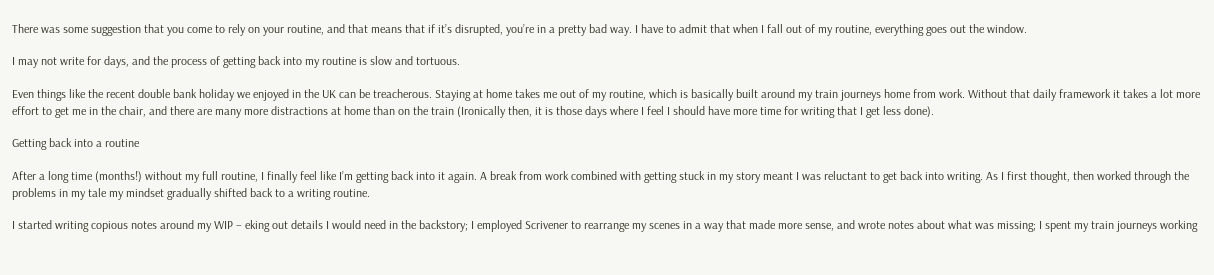There was some suggestion that you come to rely on your routine, and that means that if it’s disrupted, you’re in a pretty bad way. I have to admit that when I fall out of my routine, everything goes out the window.

I may not write for days, and the process of getting back into my routine is slow and tortuous.

Even things like the recent double bank holiday we enjoyed in the UK can be treacherous. Staying at home takes me out of my routine, which is basically built around my train journeys home from work. Without that daily framework it takes a lot more effort to get me in the chair, and there are many more distractions at home than on the train (Ironically then, it is those days where I feel I should have more time for writing that I get less done).

Getting back into a routine

After a long time (months!) without my full routine, I finally feel like I’m getting back into it again. A break from work combined with getting stuck in my story meant I was reluctant to get back into writing. As I first thought, then worked through the problems in my tale my mindset gradually shifted back to a writing routine.

I started writing copious notes around my WIP – eking out details I would need in the backstory; I employed Scrivener to rearrange my scenes in a way that made more sense, and wrote notes about what was missing; I spent my train journeys working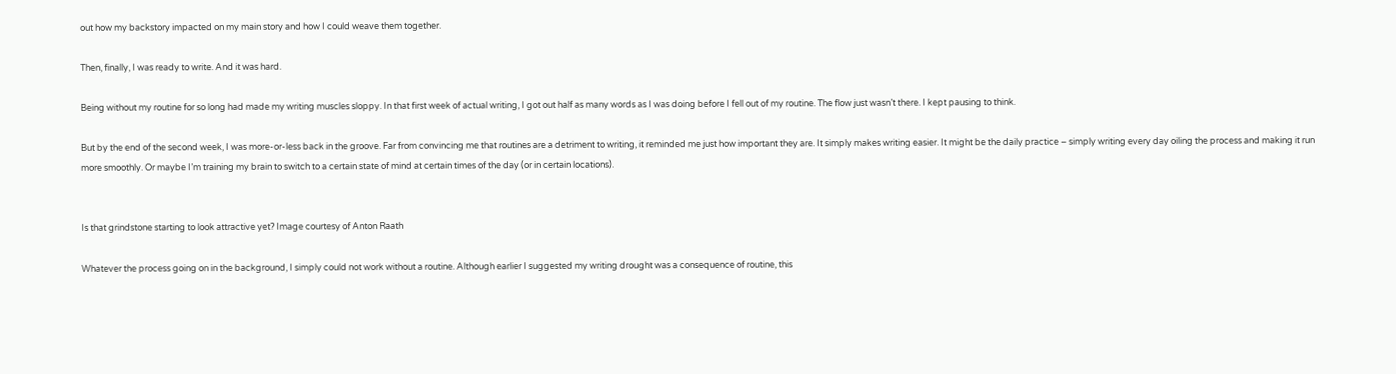out how my backstory impacted on my main story and how I could weave them together.

Then, finally, I was ready to write. And it was hard.

Being without my routine for so long had made my writing muscles sloppy. In that first week of actual writing, I got out half as many words as I was doing before I fell out of my routine. The flow just wasn’t there. I kept pausing to think.

But by the end of the second week, I was more-or-less back in the groove. Far from convincing me that routines are a detriment to writing, it reminded me just how important they are. It simply makes writing easier. It might be the daily practice – simply writing every day oiling the process and making it run more smoothly. Or maybe I’m training my brain to switch to a certain state of mind at certain times of the day (or in certain locations).


Is that grindstone starting to look attractive yet? Image courtesy of Anton Raath

Whatever the process going on in the background, I simply could not work without a routine. Although earlier I suggested my writing drought was a consequence of routine, this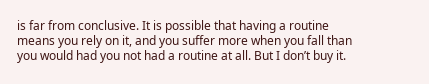is far from conclusive. It is possible that having a routine means you rely on it, and you suffer more when you fall than you would had you not had a routine at all. But I don’t buy it.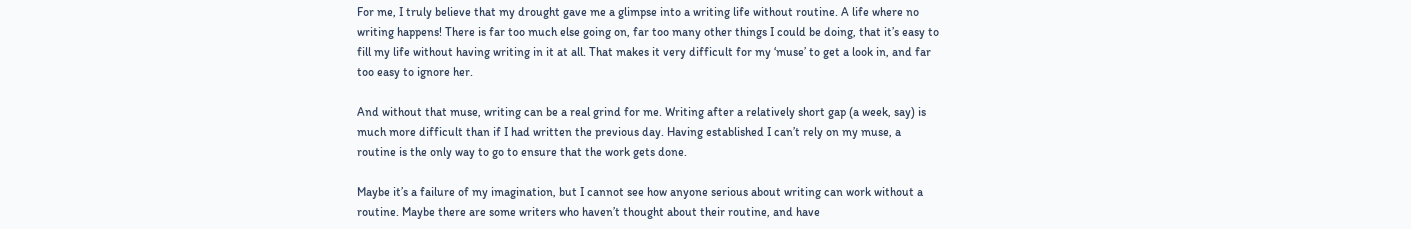For me, I truly believe that my drought gave me a glimpse into a writing life without routine. A life where no writing happens! There is far too much else going on, far too many other things I could be doing, that it’s easy to fill my life without having writing in it at all. That makes it very difficult for my ‘muse’ to get a look in, and far too easy to ignore her.

And without that muse, writing can be a real grind for me. Writing after a relatively short gap (a week, say) is much more difficult than if I had written the previous day. Having established I can’t rely on my muse, a routine is the only way to go to ensure that the work gets done.

Maybe it’s a failure of my imagination, but I cannot see how anyone serious about writing can work without a routine. Maybe there are some writers who haven’t thought about their routine, and have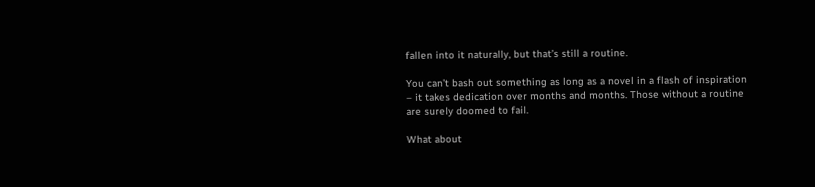fallen into it naturally, but that’s still a routine.

You can’t bash out something as long as a novel in a flash of inspiration – it takes dedication over months and months. Those without a routine are surely doomed to fail.

What about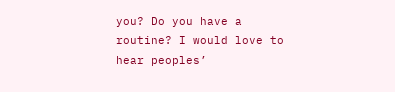you? Do you have a routine? I would love to hear peoples’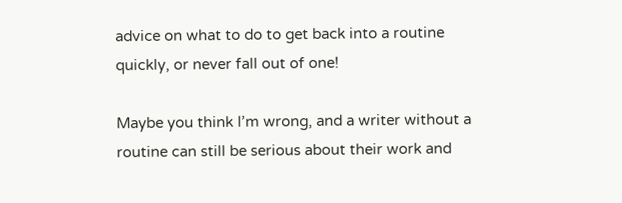advice on what to do to get back into a routine quickly, or never fall out of one!

Maybe you think I’m wrong, and a writer without a routine can still be serious about their work and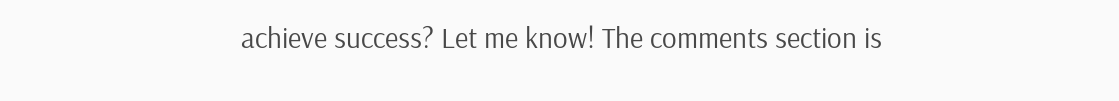achieve success? Let me know! The comments section is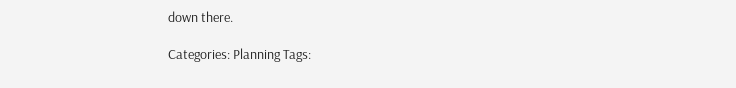down there.

Categories: Planning Tags: